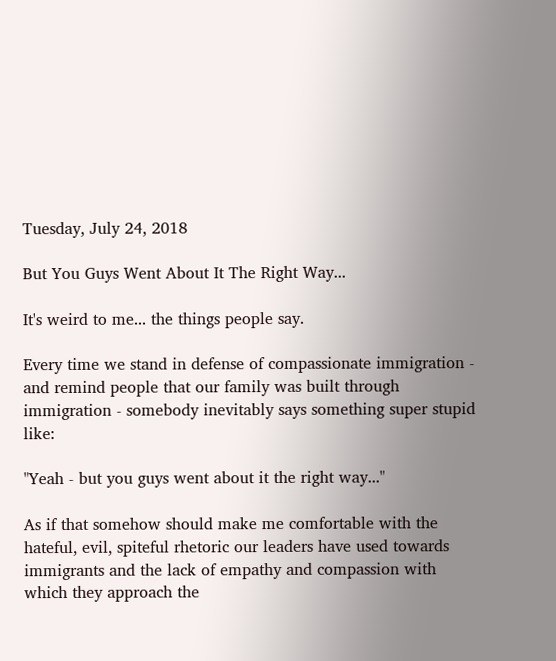Tuesday, July 24, 2018

But You Guys Went About It The Right Way...

It's weird to me... the things people say.

Every time we stand in defense of compassionate immigration - and remind people that our family was built through immigration - somebody inevitably says something super stupid like:

"Yeah - but you guys went about it the right way..."

As if that somehow should make me comfortable with the hateful, evil, spiteful rhetoric our leaders have used towards immigrants and the lack of empathy and compassion with which they approach the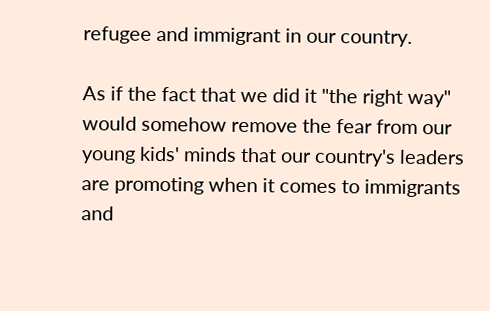refugee and immigrant in our country.

As if the fact that we did it "the right way" would somehow remove the fear from our young kids' minds that our country's leaders are promoting when it comes to immigrants and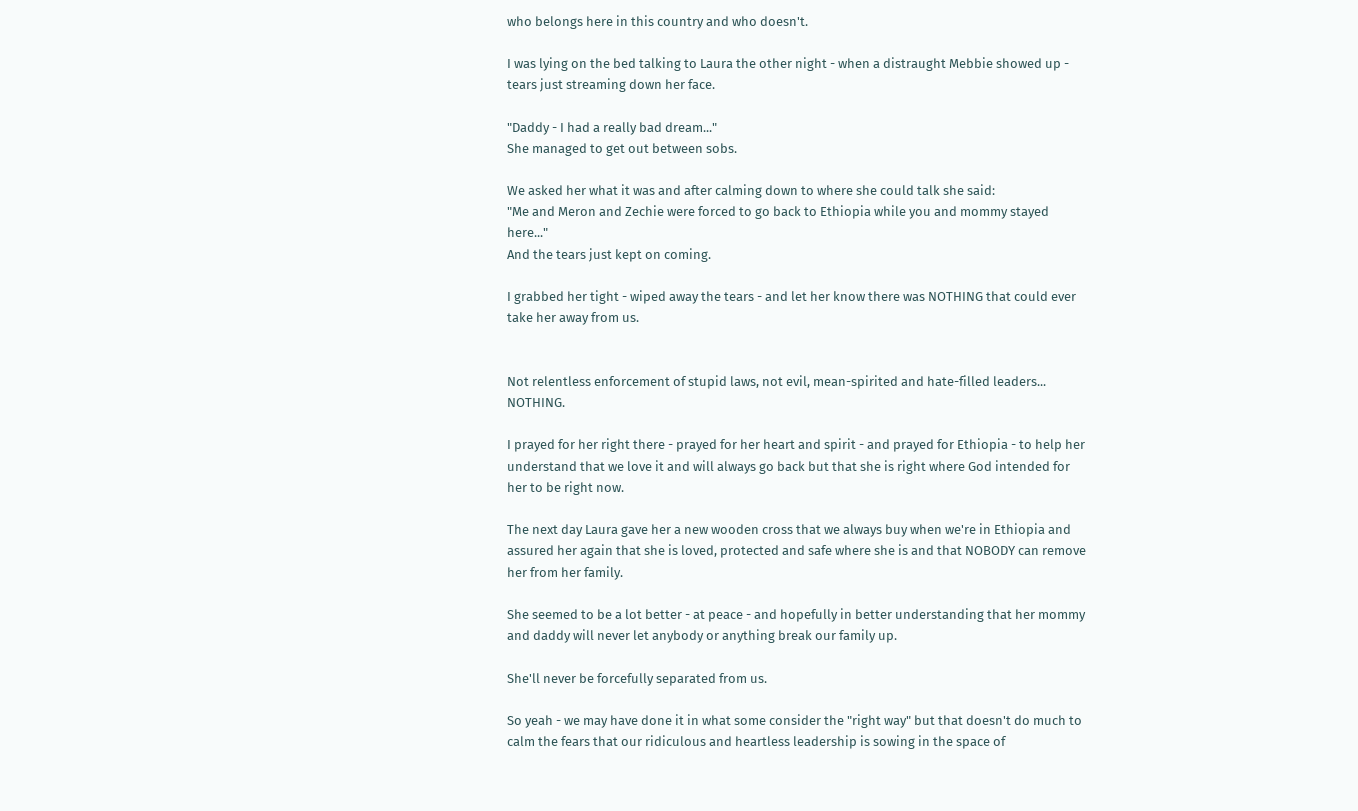who belongs here in this country and who doesn't.

I was lying on the bed talking to Laura the other night - when a distraught Mebbie showed up - tears just streaming down her face.

"Daddy - I had a really bad dream..."
She managed to get out between sobs.

We asked her what it was and after calming down to where she could talk she said:
"Me and Meron and Zechie were forced to go back to Ethiopia while you and mommy stayed here..."
And the tears just kept on coming.

I grabbed her tight - wiped away the tears - and let her know there was NOTHING that could ever take her away from us.


Not relentless enforcement of stupid laws, not evil, mean-spirited and hate-filled leaders... NOTHING.

I prayed for her right there - prayed for her heart and spirit - and prayed for Ethiopia - to help her understand that we love it and will always go back but that she is right where God intended for her to be right now.

The next day Laura gave her a new wooden cross that we always buy when we're in Ethiopia and assured her again that she is loved, protected and safe where she is and that NOBODY can remove her from her family.

She seemed to be a lot better - at peace - and hopefully in better understanding that her mommy and daddy will never let anybody or anything break our family up.

She'll never be forcefully separated from us.

So yeah - we may have done it in what some consider the "right way" but that doesn't do much to calm the fears that our ridiculous and heartless leadership is sowing in the space of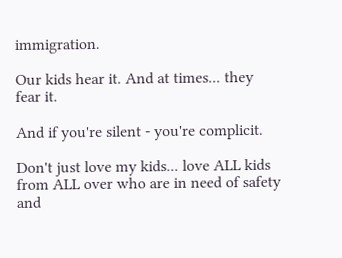immigration.

Our kids hear it. And at times... they fear it.

And if you're silent - you're complicit.

Don't just love my kids... love ALL kids from ALL over who are in need of safety and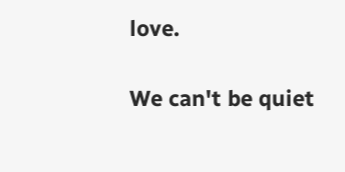love.

We can't be quiet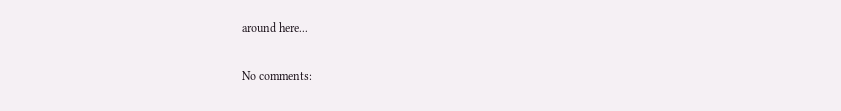around here...

No comments: